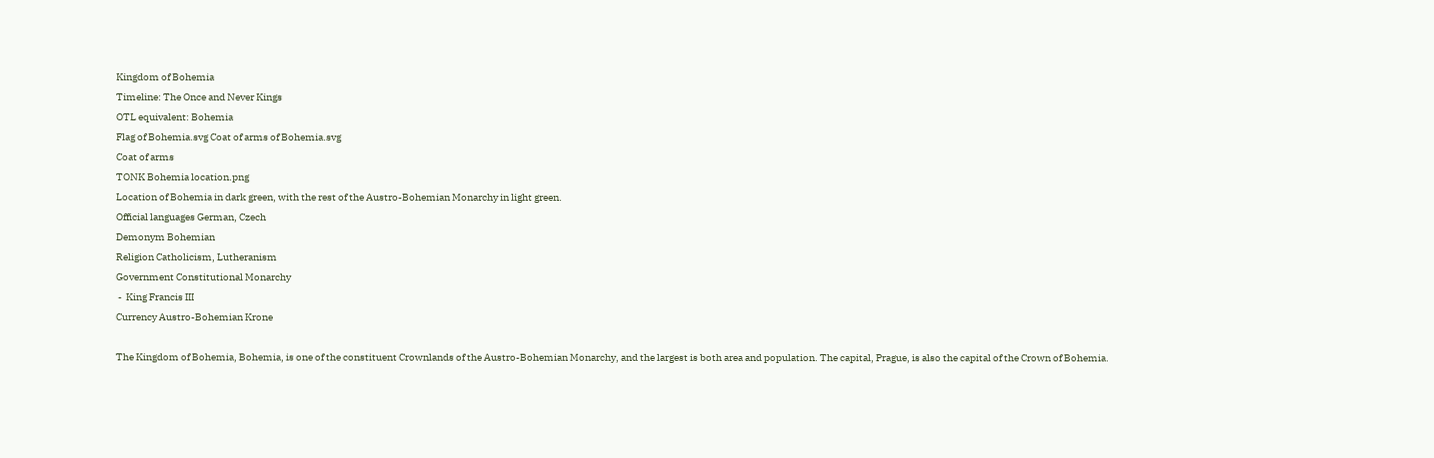Kingdom of Bohemia
Timeline: The Once and Never Kings
OTL equivalent: Bohemia
Flag of Bohemia.svg Coat of arms of Bohemia.svg
Coat of arms
TONK Bohemia location.png
Location of Bohemia in dark green, with the rest of the Austro-Bohemian Monarchy in light green.
Official languages German, Czech
Demonym Bohemian
Religion Catholicism, Lutheranism
Government Constitutional Monarchy
 -  King Francis III
Currency Austro-Bohemian Krone

The Kingdom of Bohemia, Bohemia, is one of the constituent Crownlands of the Austro-Bohemian Monarchy, and the largest is both area and population. The capital, Prague, is also the capital of the Crown of Bohemia.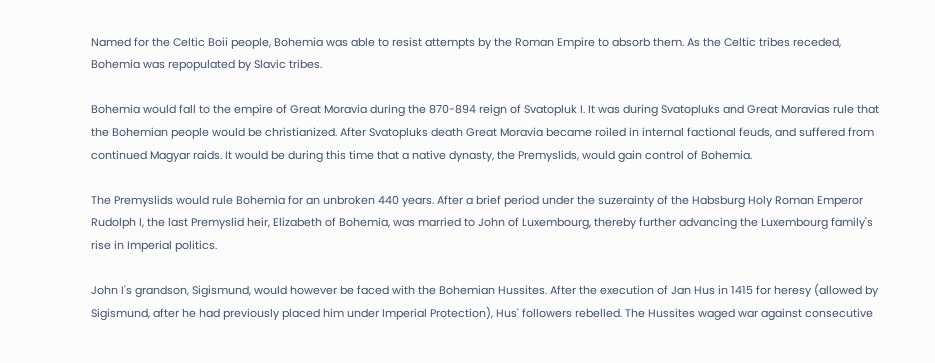Named for the Celtic Boii people, Bohemia was able to resist attempts by the Roman Empire to absorb them. As the Celtic tribes receded, Bohemia was repopulated by Slavic tribes.

Bohemia would fall to the empire of Great Moravia during the 870-894 reign of Svatopluk I. It was during Svatopluks and Great Moravias rule that the Bohemian people would be christianized. After Svatopluks death Great Moravia became roiled in internal factional feuds, and suffered from continued Magyar raids. It would be during this time that a native dynasty, the Premyslids, would gain control of Bohemia.

The Premyslids would rule Bohemia for an unbroken 440 years. After a brief period under the suzerainty of the Habsburg Holy Roman Emperor Rudolph I, the last Premyslid heir, Elizabeth of Bohemia, was married to John of Luxembourg, thereby further advancing the Luxembourg family's rise in Imperial politics.

John I's grandson, Sigismund, would however be faced with the Bohemian Hussites. After the execution of Jan Hus in 1415 for heresy (allowed by Sigismund, after he had previously placed him under Imperial Protection), Hus' followers rebelled. The Hussites waged war against consecutive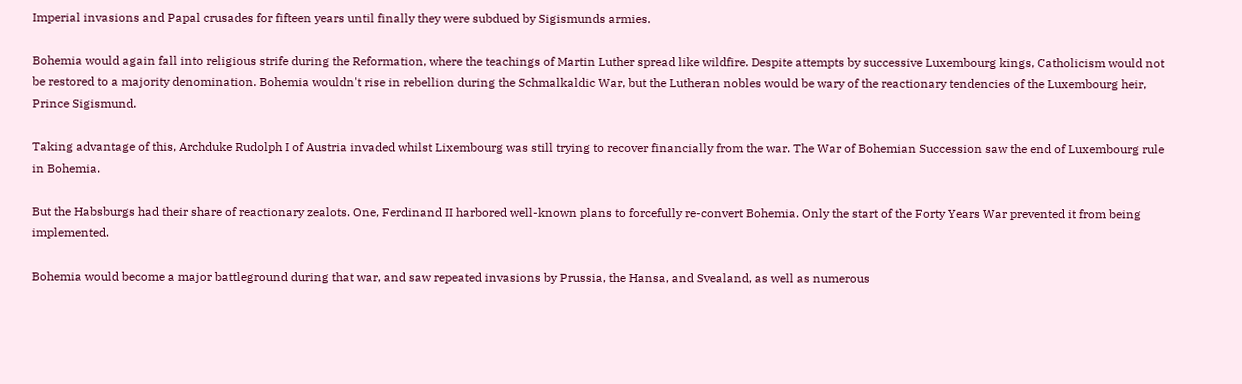Imperial invasions and Papal crusades for fifteen years until finally they were subdued by Sigismunds armies.

Bohemia would again fall into religious strife during the Reformation, where the teachings of Martin Luther spread like wildfire. Despite attempts by successive Luxembourg kings, Catholicism would not be restored to a majority denomination. Bohemia wouldn't rise in rebellion during the Schmalkaldic War, but the Lutheran nobles would be wary of the reactionary tendencies of the Luxembourg heir, Prince Sigismund.

Taking advantage of this, Archduke Rudolph I of Austria invaded whilst Lixembourg was still trying to recover financially from the war. The War of Bohemian Succession saw the end of Luxembourg rule in Bohemia.

But the Habsburgs had their share of reactionary zealots. One, Ferdinand II harbored well-known plans to forcefully re-convert Bohemia. Only the start of the Forty Years War prevented it from being implemented.

Bohemia would become a major battleground during that war, and saw repeated invasions by Prussia, the Hansa, and Svealand, as well as numerous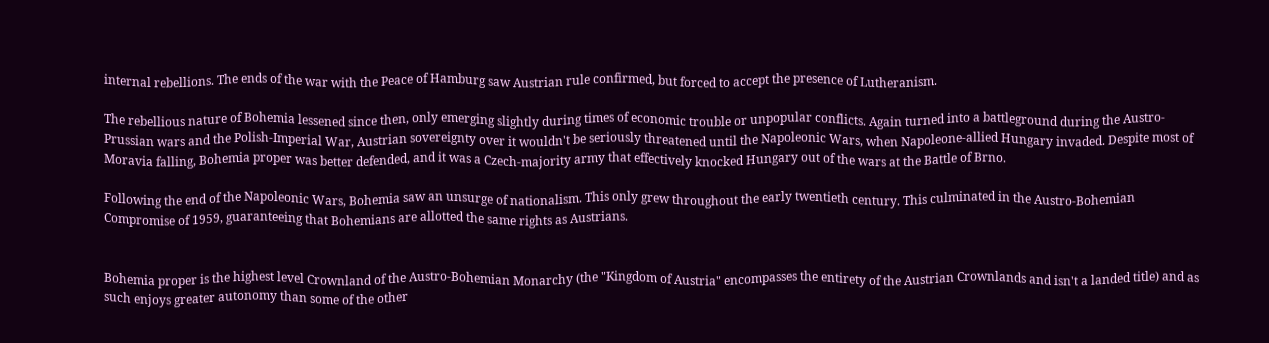internal rebellions. The ends of the war with the Peace of Hamburg saw Austrian rule confirmed, but forced to accept the presence of Lutheranism.

The rebellious nature of Bohemia lessened since then, only emerging slightly during times of economic trouble or unpopular conflicts. Again turned into a battleground during the Austro-Prussian wars and the Polish-Imperial War, Austrian sovereignty over it wouldn't be seriously threatened until the Napoleonic Wars, when Napoleone-allied Hungary invaded. Despite most of Moravia falling, Bohemia proper was better defended, and it was a Czech-majority army that effectively knocked Hungary out of the wars at the Battle of Brno.

Following the end of the Napoleonic Wars, Bohemia saw an unsurge of nationalism. This only grew throughout the early twentieth century. This culminated in the Austro-Bohemian Compromise of 1959, guaranteeing that Bohemians are allotted the same rights as Austrians.


Bohemia proper is the highest level Crownland of the Austro-Bohemian Monarchy (the "Kingdom of Austria" encompasses the entirety of the Austrian Crownlands and isn't a landed title) and as such enjoys greater autonomy than some of the other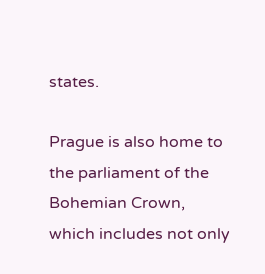states.

Prague is also home to the parliament of the Bohemian Crown, which includes not only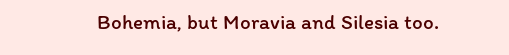Bohemia, but Moravia and Silesia too.